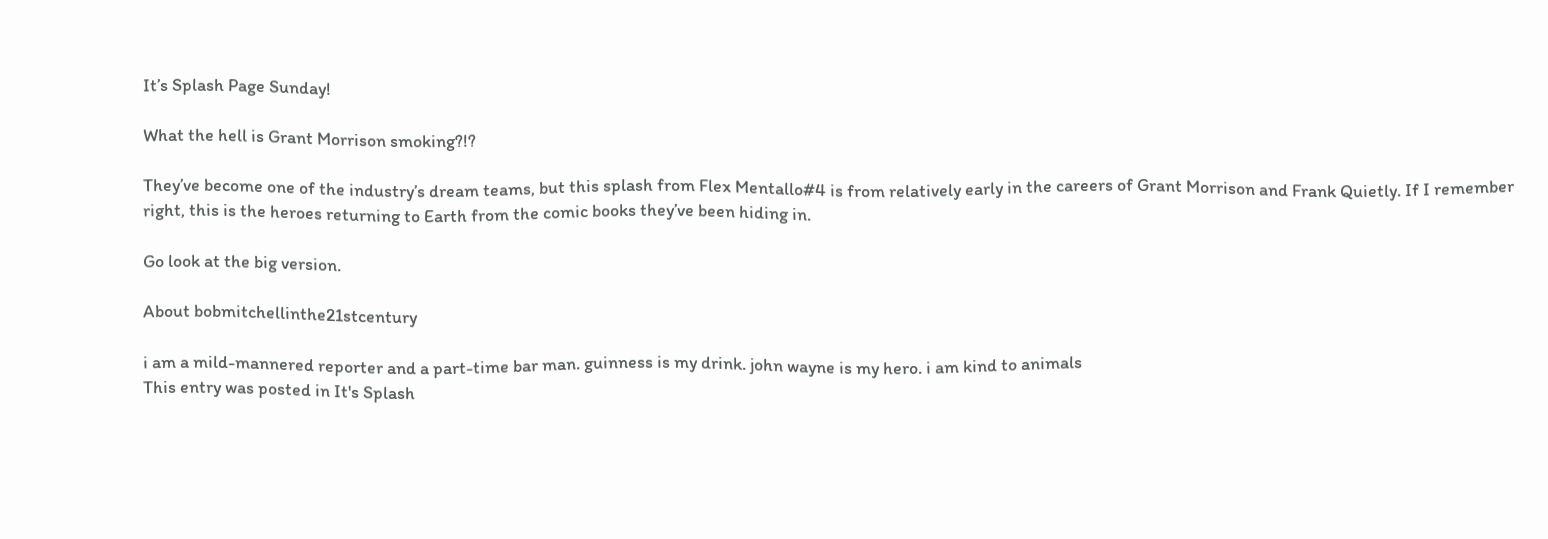It’s Splash Page Sunday!

What the hell is Grant Morrison smoking?!?

They’ve become one of the industry’s dream teams, but this splash from Flex Mentallo#4 is from relatively early in the careers of Grant Morrison and Frank Quietly. If I remember right, this is the heroes returning to Earth from the comic books they’ve been hiding in.

Go look at the big version.

About bobmitchellinthe21stcentury

i am a mild-mannered reporter and a part-time bar man. guinness is my drink. john wayne is my hero. i am kind to animals
This entry was posted in It's Splash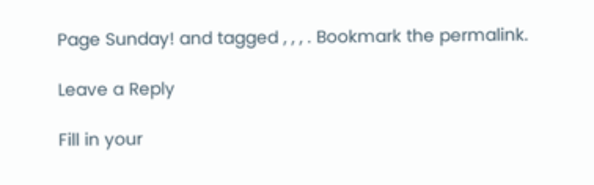Page Sunday! and tagged , , , . Bookmark the permalink.

Leave a Reply

Fill in your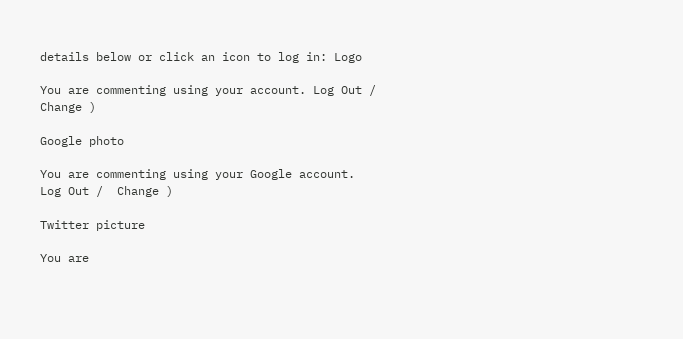details below or click an icon to log in: Logo

You are commenting using your account. Log Out /  Change )

Google photo

You are commenting using your Google account. Log Out /  Change )

Twitter picture

You are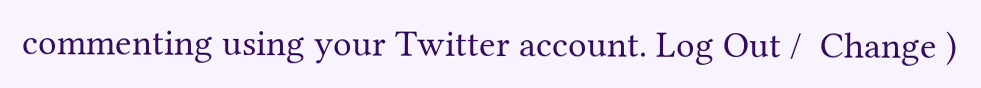commenting using your Twitter account. Log Out /  Change )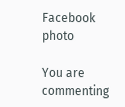Facebook photo

You are commenting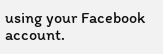using your Facebook account.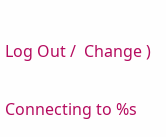Log Out /  Change )

Connecting to %s